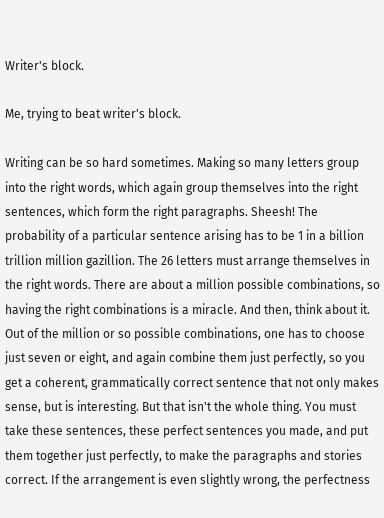Writer's block.

Me, trying to beat writer's block.

Writing can be so hard sometimes. Making so many letters group into the right words, which again group themselves into the right sentences, which form the right paragraphs. Sheesh! The probability of a particular sentence arising has to be 1 in a billion trillion million gazillion. The 26 letters must arrange themselves in the right words. There are about a million possible combinations, so having the right combinations is a miracle. And then, think about it. Out of the million or so possible combinations, one has to choose just seven or eight, and again combine them just perfectly, so you get a coherent, grammatically correct sentence that not only makes sense, but is interesting. But that isn't the whole thing. You must take these sentences, these perfect sentences you made, and put them together just perfectly, to make the paragraphs and stories correct. If the arrangement is even slightly wrong, the perfectness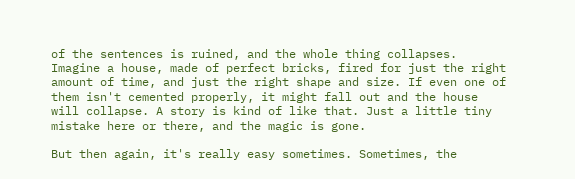of the sentences is ruined, and the whole thing collapses. Imagine a house, made of perfect bricks, fired for just the right amount of time, and just the right shape and size. If even one of them isn't cemented properly, it might fall out and the house will collapse. A story is kind of like that. Just a little tiny mistake here or there, and the magic is gone.

But then again, it's really easy sometimes. Sometimes, the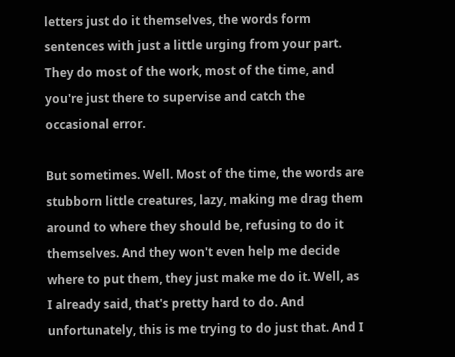letters just do it themselves, the words form sentences with just a little urging from your part. They do most of the work, most of the time, and you're just there to supervise and catch the occasional error.

But sometimes. Well. Most of the time, the words are stubborn little creatures, lazy, making me drag them around to where they should be, refusing to do it themselves. And they won't even help me decide where to put them, they just make me do it. Well, as I already said, that's pretty hard to do. And unfortunately, this is me trying to do just that. And I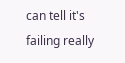can tell it's failing really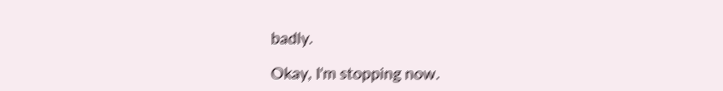badly.

Okay, I'm stopping now.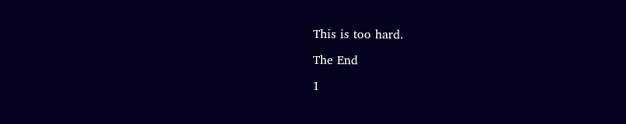This is too hard.

The End

1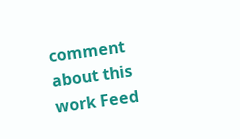comment about this work Feed